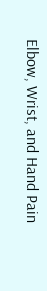Elbow, Wrist, and Hand Pain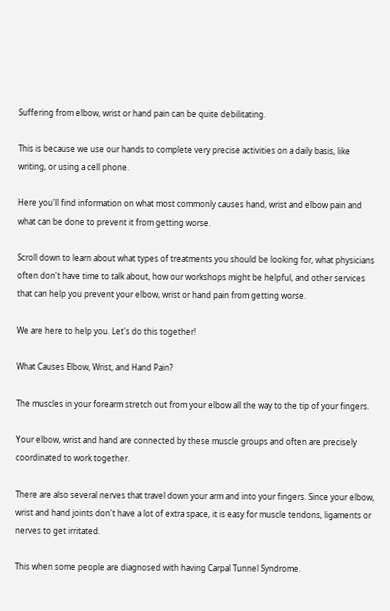Suffering from elbow, wrist or hand pain can be quite debilitating.

This is because we use our hands to complete very precise activities on a daily basis, like writing, or using a cell phone.

Here you'll find information on what most commonly causes hand, wrist and elbow pain and what can be done to prevent it from getting worse.

Scroll down to learn about what types of treatments you should be looking for, what physicians often don't have time to talk about, how our workshops might be helpful, and other services that can help you prevent your elbow, wrist or hand pain from getting worse.

We are here to help you. Let's do this together!

What Causes Elbow, Wrist, and Hand Pain?

The muscles in your forearm stretch out from your elbow all the way to the tip of your fingers.

Your elbow, wrist and hand are connected by these muscle groups and often are precisely coordinated to work together.

There are also several nerves that travel down your arm and into your fingers. Since your elbow, wrist and hand joints don't have a lot of extra space, it is easy for muscle tendons, ligaments or nerves to get irritated.

This when some people are diagnosed with having Carpal Tunnel Syndrome.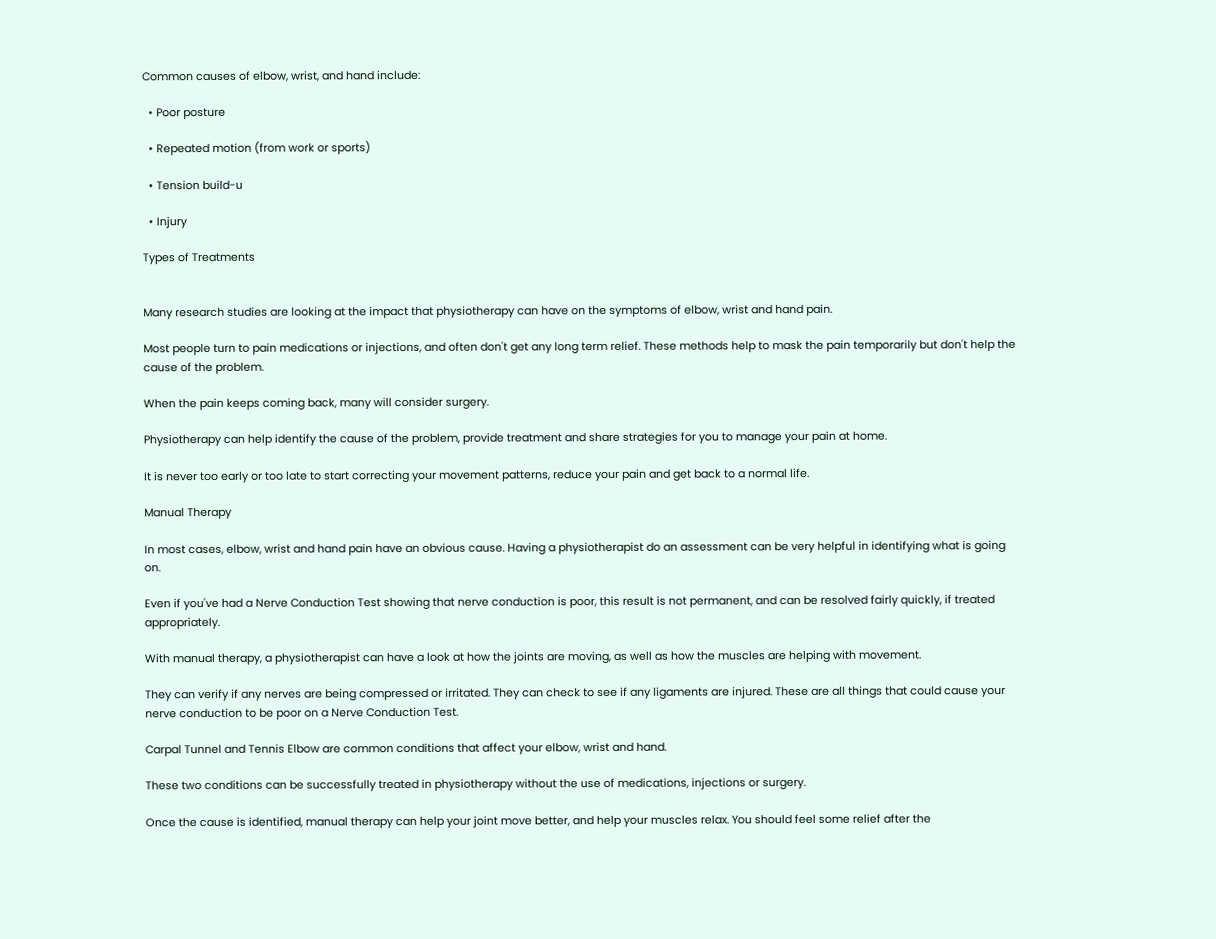Common causes of elbow, wrist, and hand include:

  • Poor posture

  • Repeated motion (from work or sports)

  • Tension build-u

  • Injury

Types of Treatments


Many research studies are looking at the impact that physiotherapy can have on the symptoms of elbow, wrist and hand pain.

Most people turn to pain medications or injections, and often don't get any long term relief. These methods help to mask the pain temporarily but don't help the cause of the problem.

When the pain keeps coming back, many will consider surgery.

Physiotherapy can help identify the cause of the problem, provide treatment and share strategies for you to manage your pain at home.

It is never too early or too late to start correcting your movement patterns, reduce your pain and get back to a normal life.

Manual Therapy

In most cases, elbow, wrist and hand pain have an obvious cause. Having a physiotherapist do an assessment can be very helpful in identifying what is going on.

Even if you've had a Nerve Conduction Test showing that nerve conduction is poor, this result is not permanent, and can be resolved fairly quickly, if treated appropriately.

With manual therapy, a physiotherapist can have a look at how the joints are moving, as well as how the muscles are helping with movement.

They can verify if any nerves are being compressed or irritated. They can check to see if any ligaments are injured. These are all things that could cause your nerve conduction to be poor on a Nerve Conduction Test.

Carpal Tunnel and Tennis Elbow are common conditions that affect your elbow, wrist and hand.

These two conditions can be successfully treated in physiotherapy without the use of medications, injections or surgery.

Once the cause is identified, manual therapy can help your joint move better, and help your muscles relax. You should feel some relief after the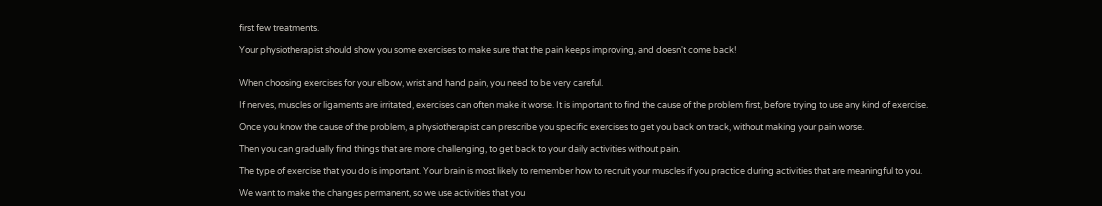first few treatments.

Your physiotherapist should show you some exercises to make sure that the pain keeps improving, and doesn't come back!


When choosing exercises for your elbow, wrist and hand pain, you need to be very careful.

If nerves, muscles or ligaments are irritated, exercises can often make it worse. It is important to find the cause of the problem first, before trying to use any kind of exercise.

Once you know the cause of the problem, a physiotherapist can prescribe you specific exercises to get you back on track, without making your pain worse.

Then you can gradually find things that are more challenging, to get back to your daily activities without pain.

The type of exercise that you do is important. Your brain is most likely to remember how to recruit your muscles if you practice during activities that are meaningful to you.

We want to make the changes permanent, so we use activities that you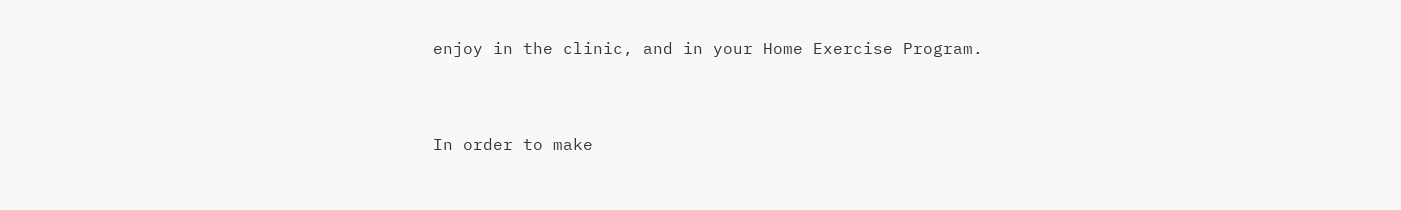enjoy in the clinic, and in your Home Exercise Program.


In order to make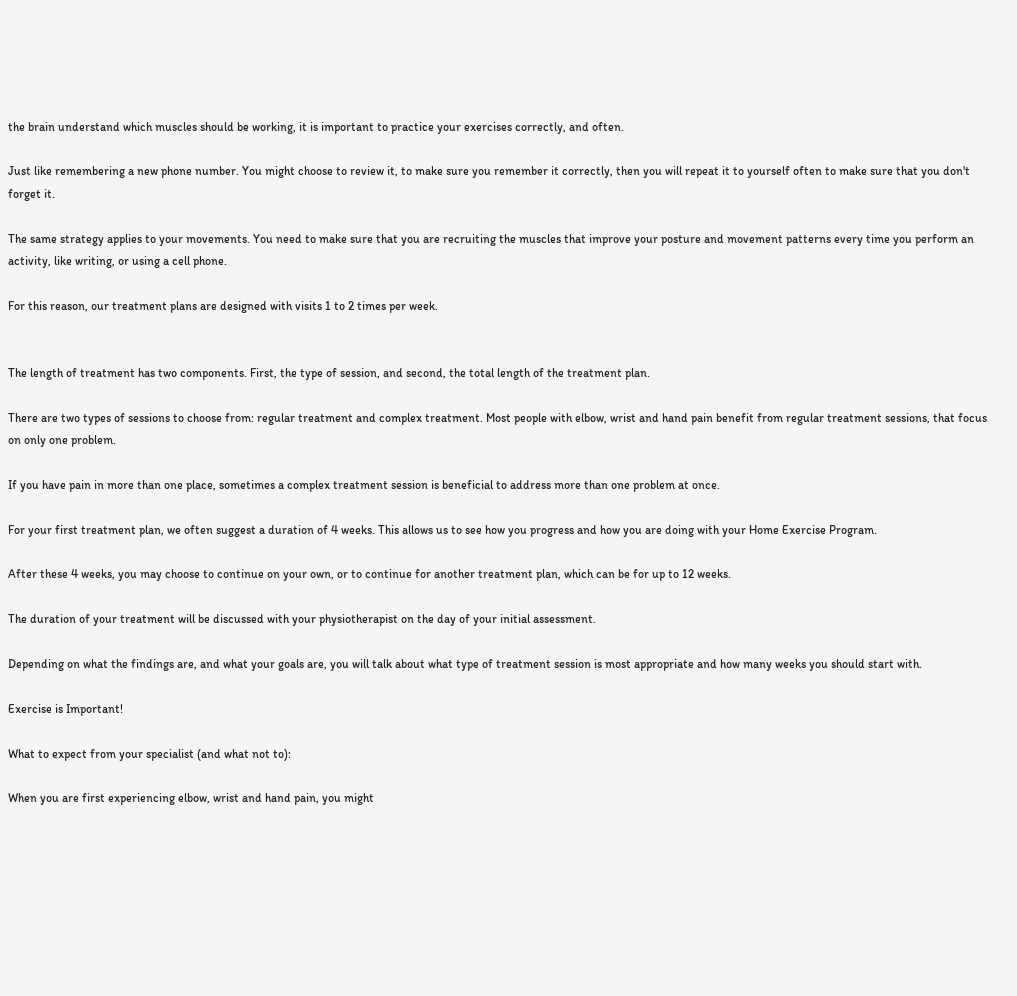the brain understand which muscles should be working, it is important to practice your exercises correctly, and often.

Just like remembering a new phone number. You might choose to review it, to make sure you remember it correctly, then you will repeat it to yourself often to make sure that you don't forget it.

The same strategy applies to your movements. You need to make sure that you are recruiting the muscles that improve your posture and movement patterns every time you perform an activity, like writing, or using a cell phone.

For this reason, our treatment plans are designed with visits 1 to 2 times per week.


The length of treatment has two components. First, the type of session, and second, the total length of the treatment plan.

There are two types of sessions to choose from: regular treatment and complex treatment. Most people with elbow, wrist and hand pain benefit from regular treatment sessions, that focus on only one problem.

If you have pain in more than one place, sometimes a complex treatment session is beneficial to address more than one problem at once.

For your first treatment plan, we often suggest a duration of 4 weeks. This allows us to see how you progress and how you are doing with your Home Exercise Program.

After these 4 weeks, you may choose to continue on your own, or to continue for another treatment plan, which can be for up to 12 weeks.

The duration of your treatment will be discussed with your physiotherapist on the day of your initial assessment.

Depending on what the findings are, and what your goals are, you will talk about what type of treatment session is most appropriate and how many weeks you should start with.

Exercise is Important!

What to expect from your specialist (and what not to):

When you are first experiencing elbow, wrist and hand pain, you might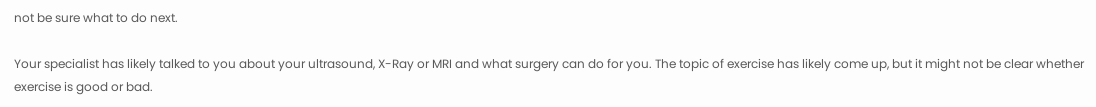not be sure what to do next.

Your specialist has likely talked to you about your ultrasound, X-Ray or MRI and what surgery can do for you. The topic of exercise has likely come up, but it might not be clear whether exercise is good or bad.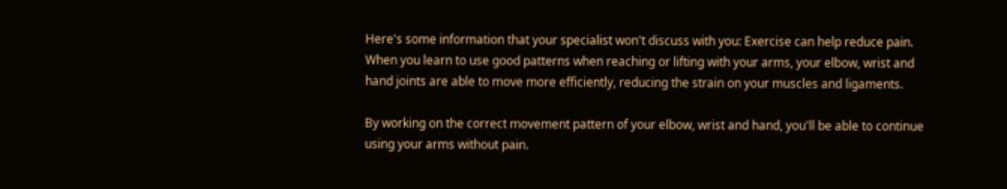Here's some information that your specialist won't discuss with you: Exercise can help reduce pain. When you learn to use good patterns when reaching or lifting with your arms, your elbow, wrist and hand joints are able to move more efficiently, reducing the strain on your muscles and ligaments.

By working on the correct movement pattern of your elbow, wrist and hand, you'll be able to continue using your arms without pain.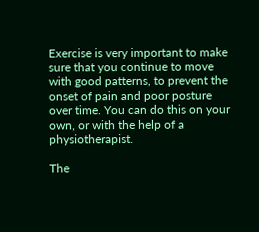Exercise is very important to make sure that you continue to move with good patterns, to prevent the onset of pain and poor posture over time. You can do this on your own, or with the help of a physiotherapist.

The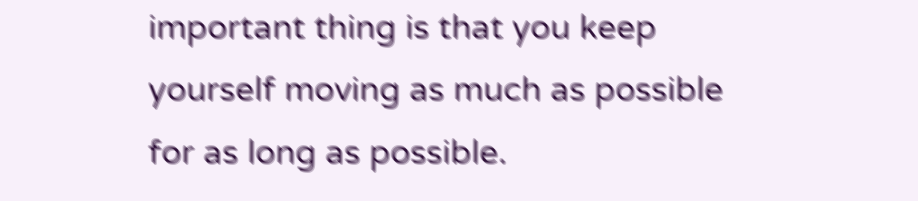important thing is that you keep yourself moving as much as possible for as long as possible.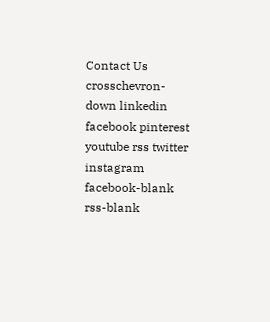Contact Us
crosschevron-down linkedin facebook pinterest youtube rss twitter instagram facebook-blank rss-blank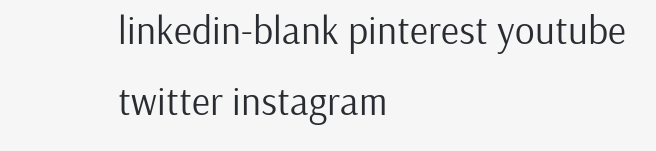linkedin-blank pinterest youtube twitter instagram